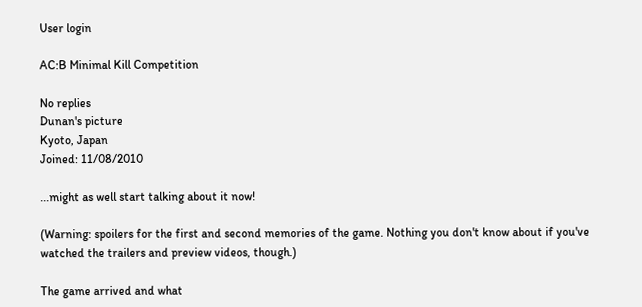User login

AC:B Minimal Kill Competition

No replies
Dunan's picture
Kyoto, Japan
Joined: 11/08/2010

...might as well start talking about it now!

(Warning: spoilers for the first and second memories of the game. Nothing you don't know about if you've watched the trailers and preview videos, though.)

The game arrived and what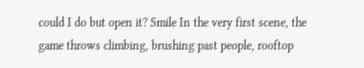could I do but open it? Smile In the very first scene, the game throws climbing, brushing past people, rooftop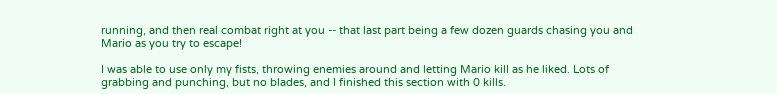running, and then real combat right at you -- that last part being a few dozen guards chasing you and Mario as you try to escape!

I was able to use only my fists, throwing enemies around and letting Mario kill as he liked. Lots of grabbing and punching, but no blades, and I finished this section with 0 kills.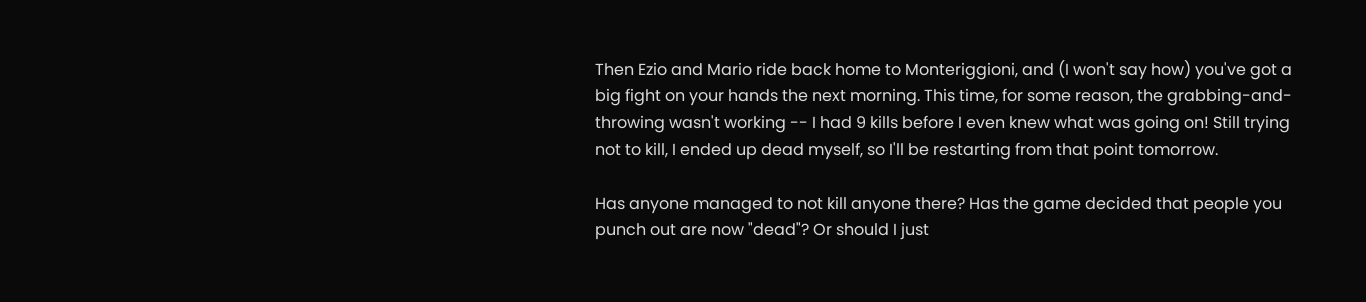Then Ezio and Mario ride back home to Monteriggioni, and (I won't say how) you've got a big fight on your hands the next morning. This time, for some reason, the grabbing-and-throwing wasn't working -- I had 9 kills before I even knew what was going on! Still trying not to kill, I ended up dead myself, so I'll be restarting from that point tomorrow.

Has anyone managed to not kill anyone there? Has the game decided that people you punch out are now "dead"? Or should I just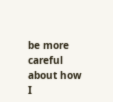be more careful about how I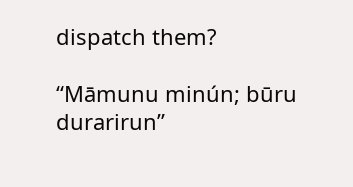dispatch them?

“Māmunu minún; būru durarirun”